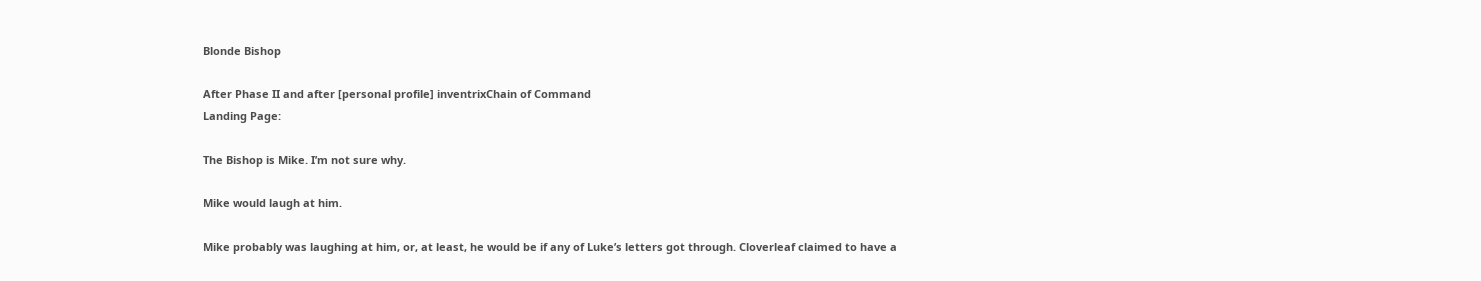Blonde Bishop

After Phase II and after [personal profile] inventrixChain of Command
Landing Page:

The Bishop is Mike. I’m not sure why.

Mike would laugh at him.

Mike probably was laughing at him, or, at least, he would be if any of Luke’s letters got through. Cloverleaf claimed to have a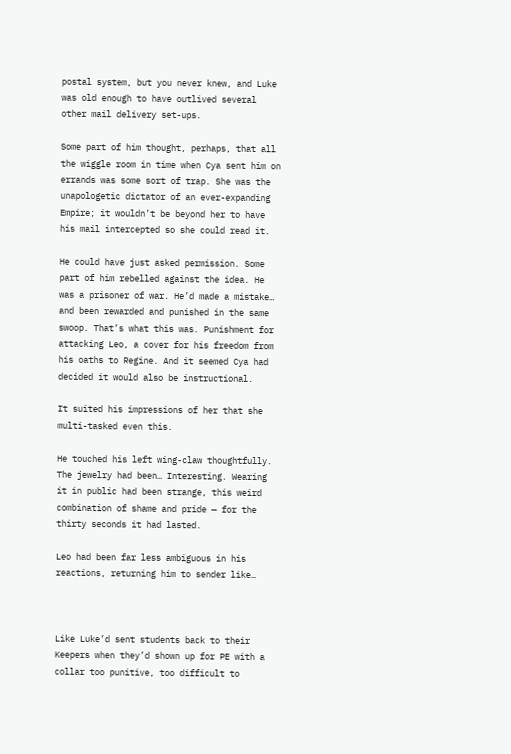postal system, but you never knew, and Luke was old enough to have outlived several other mail delivery set-ups.

Some part of him thought, perhaps, that all the wiggle room in time when Cya sent him on errands was some sort of trap. She was the unapologetic dictator of an ever-expanding Empire; it wouldn’t be beyond her to have his mail intercepted so she could read it.

He could have just asked permission. Some part of him rebelled against the idea. He was a prisoner of war. He’d made a mistake… and been rewarded and punished in the same swoop. That’s what this was. Punishment for attacking Leo, a cover for his freedom from his oaths to Regine. And it seemed Cya had decided it would also be instructional.

It suited his impressions of her that she multi-tasked even this.

He touched his left wing-claw thoughtfully. The jewelry had been… Interesting. Wearing it in public had been strange, this weird combination of shame and pride — for the thirty seconds it had lasted.

Leo had been far less ambiguous in his reactions, returning him to sender like…



Like Luke’d sent students back to their Keepers when they’d shown up for PE with a collar too punitive, too difficult to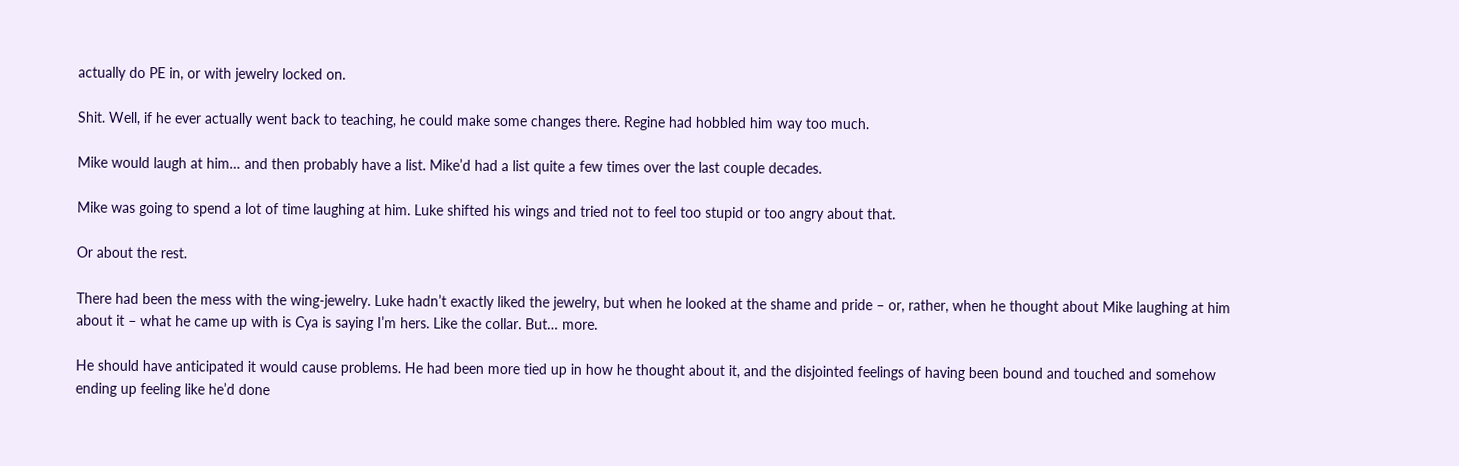actually do PE in, or with jewelry locked on.

Shit. Well, if he ever actually went back to teaching, he could make some changes there. Regine had hobbled him way too much.

Mike would laugh at him… and then probably have a list. Mike’d had a list quite a few times over the last couple decades.

Mike was going to spend a lot of time laughing at him. Luke shifted his wings and tried not to feel too stupid or too angry about that.

Or about the rest.

There had been the mess with the wing-jewelry. Luke hadn’t exactly liked the jewelry, but when he looked at the shame and pride – or, rather, when he thought about Mike laughing at him about it – what he came up with is Cya is saying I’m hers. Like the collar. But… more.

He should have anticipated it would cause problems. He had been more tied up in how he thought about it, and the disjointed feelings of having been bound and touched and somehow ending up feeling like he’d done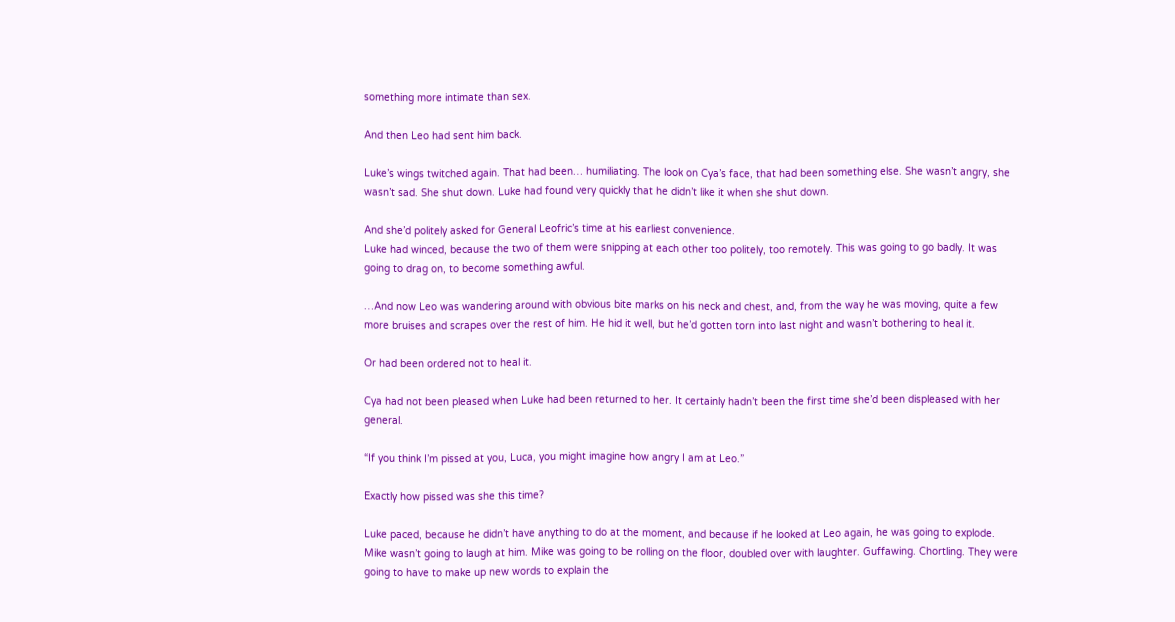something more intimate than sex.

And then Leo had sent him back.

Luke’s wings twitched again. That had been… humiliating. The look on Cya’s face, that had been something else. She wasn’t angry, she wasn’t sad. She shut down. Luke had found very quickly that he didn’t like it when she shut down.

And she’d politely asked for General Leofric’s time at his earliest convenience.
Luke had winced, because the two of them were snipping at each other too politely, too remotely. This was going to go badly. It was going to drag on, to become something awful.

…And now Leo was wandering around with obvious bite marks on his neck and chest, and, from the way he was moving, quite a few more bruises and scrapes over the rest of him. He hid it well, but he’d gotten torn into last night and wasn’t bothering to heal it.

Or had been ordered not to heal it.

Cya had not been pleased when Luke had been returned to her. It certainly hadn’t been the first time she’d been displeased with her general.

“If you think I’m pissed at you, Luca, you might imagine how angry I am at Leo.”

Exactly how pissed was she this time?

Luke paced, because he didn’t have anything to do at the moment, and because if he looked at Leo again, he was going to explode. Mike wasn’t going to laugh at him. Mike was going to be rolling on the floor, doubled over with laughter. Guffawing. Chortling. They were going to have to make up new words to explain the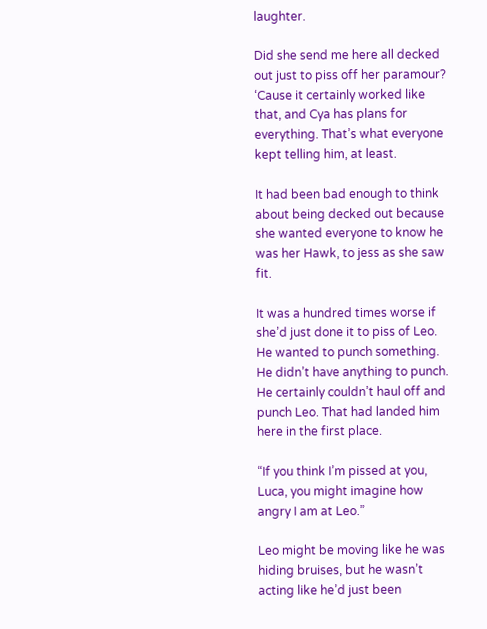laughter.

Did she send me here all decked out just to piss off her paramour? ‘Cause it certainly worked like that, and Cya has plans for everything. That’s what everyone kept telling him, at least.

It had been bad enough to think about being decked out because she wanted everyone to know he was her Hawk, to jess as she saw fit.

It was a hundred times worse if she’d just done it to piss of Leo. He wanted to punch something. He didn’t have anything to punch. He certainly couldn’t haul off and punch Leo. That had landed him here in the first place.

“If you think I’m pissed at you, Luca, you might imagine how angry I am at Leo.”

Leo might be moving like he was hiding bruises, but he wasn’t acting like he’d just been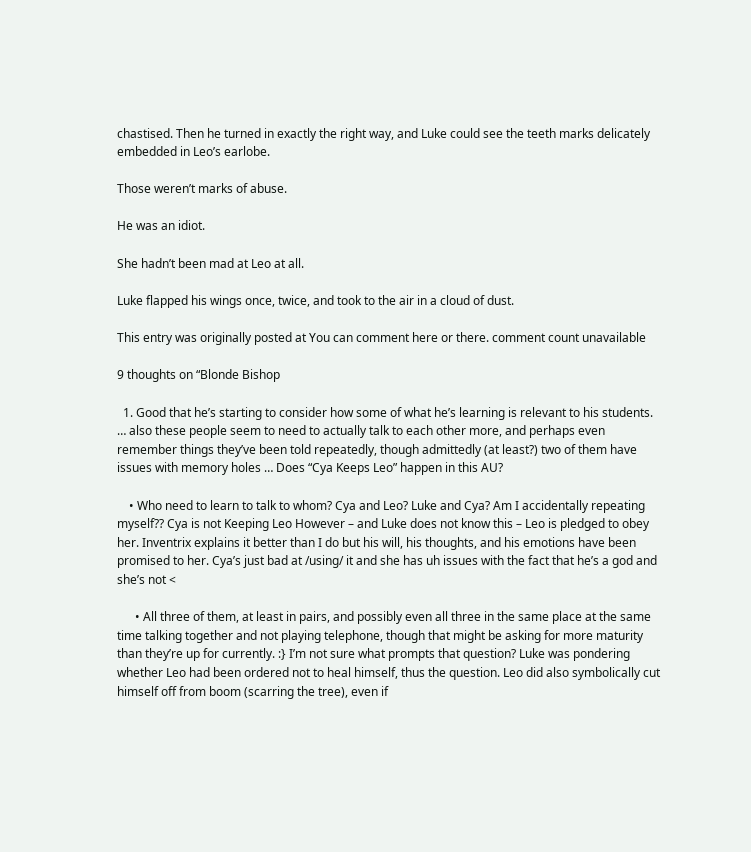chastised. Then he turned in exactly the right way, and Luke could see the teeth marks delicately embedded in Leo’s earlobe.

Those weren’t marks of abuse.

He was an idiot.

She hadn’t been mad at Leo at all.

Luke flapped his wings once, twice, and took to the air in a cloud of dust.

This entry was originally posted at You can comment here or there. comment count unavailable

9 thoughts on “Blonde Bishop

  1. Good that he’s starting to consider how some of what he’s learning is relevant to his students. … also these people seem to need to actually talk to each other more, and perhaps even remember things they’ve been told repeatedly, though admittedly (at least?) two of them have issues with memory holes … Does “Cya Keeps Leo” happen in this AU?

    • Who need to learn to talk to whom? Cya and Leo? Luke and Cya? Am I accidentally repeating myself?? Cya is not Keeping Leo However – and Luke does not know this – Leo is pledged to obey her. Inventrix explains it better than I do but his will, his thoughts, and his emotions have been promised to her. Cya’s just bad at /using/ it and she has uh issues with the fact that he’s a god and she’s not <

      • All three of them, at least in pairs, and possibly even all three in the same place at the same time talking together and not playing telephone, though that might be asking for more maturity than they’re up for currently. :} I’m not sure what prompts that question? Luke was pondering whether Leo had been ordered not to heal himself, thus the question. Leo did also symbolically cut himself off from boom (scarring the tree), even if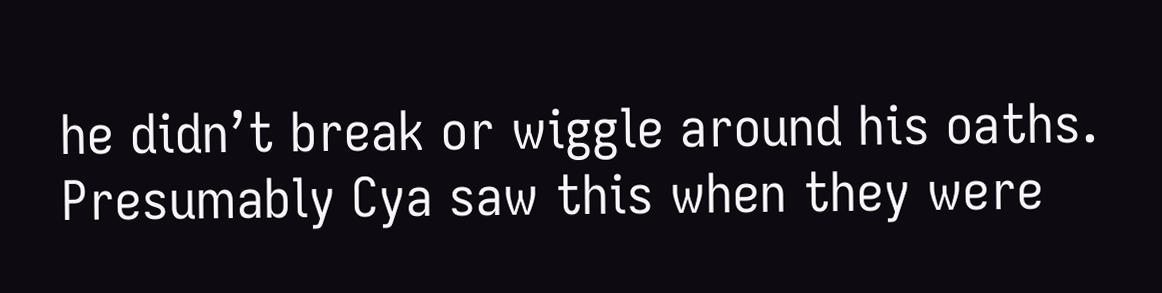he didn’t break or wiggle around his oaths. Presumably Cya saw this when they were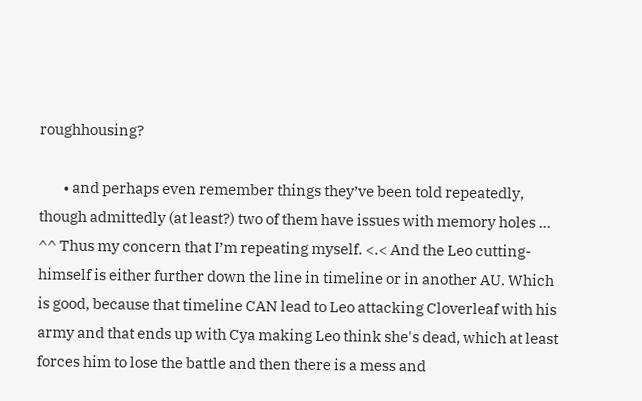roughhousing?

        • and perhaps even remember things they’ve been told repeatedly, though admittedly (at least?) two of them have issues with memory holes … ^^ Thus my concern that I’m repeating myself. <.< And the Leo cutting-himself is either further down the line in timeline or in another AU. Which is good, because that timeline CAN lead to Leo attacking Cloverleaf with his army and that ends up with Cya making Leo think she's dead, which at least forces him to lose the battle and then there is a mess and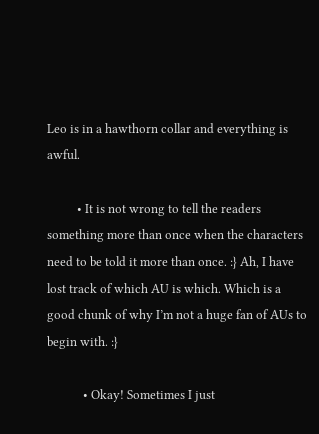Leo is in a hawthorn collar and everything is awful.

          • It is not wrong to tell the readers something more than once when the characters need to be told it more than once. :} Ah, I have lost track of which AU is which. Which is a good chunk of why I’m not a huge fan of AUs to begin with. :}

            • Okay! Sometimes I just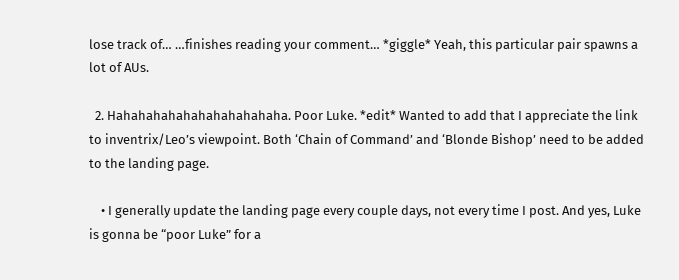lose track of… …finishes reading your comment… *giggle* Yeah, this particular pair spawns a lot of AUs.

  2. Hahahahahahahahahahahaha. Poor Luke. *edit* Wanted to add that I appreciate the link to inventrix/Leo’s viewpoint. Both ‘Chain of Command’ and ‘Blonde Bishop’ need to be added to the landing page.

    • I generally update the landing page every couple days, not every time I post. And yes, Luke is gonna be “poor Luke” for a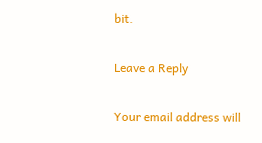bit.

Leave a Reply

Your email address will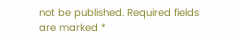not be published. Required fields are marked *